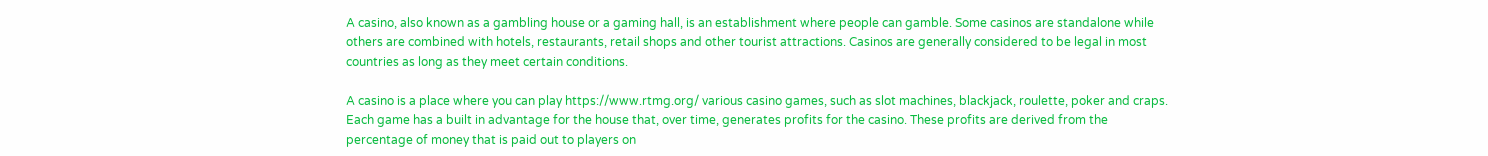A casino, also known as a gambling house or a gaming hall, is an establishment where people can gamble. Some casinos are standalone while others are combined with hotels, restaurants, retail shops and other tourist attractions. Casinos are generally considered to be legal in most countries as long as they meet certain conditions.

A casino is a place where you can play https://www.rtmg.org/ various casino games, such as slot machines, blackjack, roulette, poker and craps. Each game has a built in advantage for the house that, over time, generates profits for the casino. These profits are derived from the percentage of money that is paid out to players on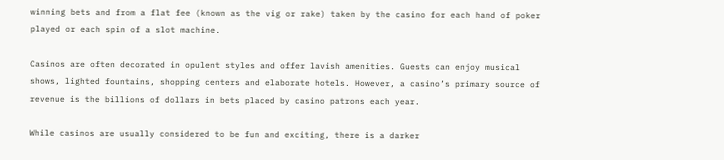winning bets and from a flat fee (known as the vig or rake) taken by the casino for each hand of poker played or each spin of a slot machine.

Casinos are often decorated in opulent styles and offer lavish amenities. Guests can enjoy musical shows, lighted fountains, shopping centers and elaborate hotels. However, a casino’s primary source of revenue is the billions of dollars in bets placed by casino patrons each year.

While casinos are usually considered to be fun and exciting, there is a darker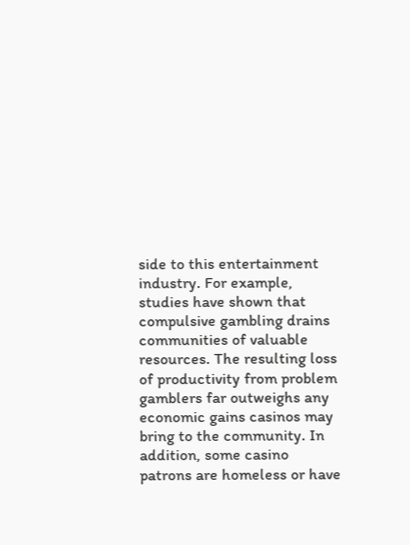side to this entertainment industry. For example, studies have shown that compulsive gambling drains communities of valuable resources. The resulting loss of productivity from problem gamblers far outweighs any economic gains casinos may bring to the community. In addition, some casino patrons are homeless or have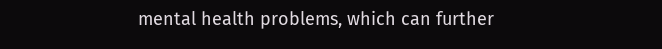mental health problems, which can further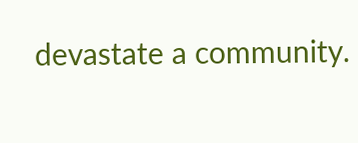devastate a community.